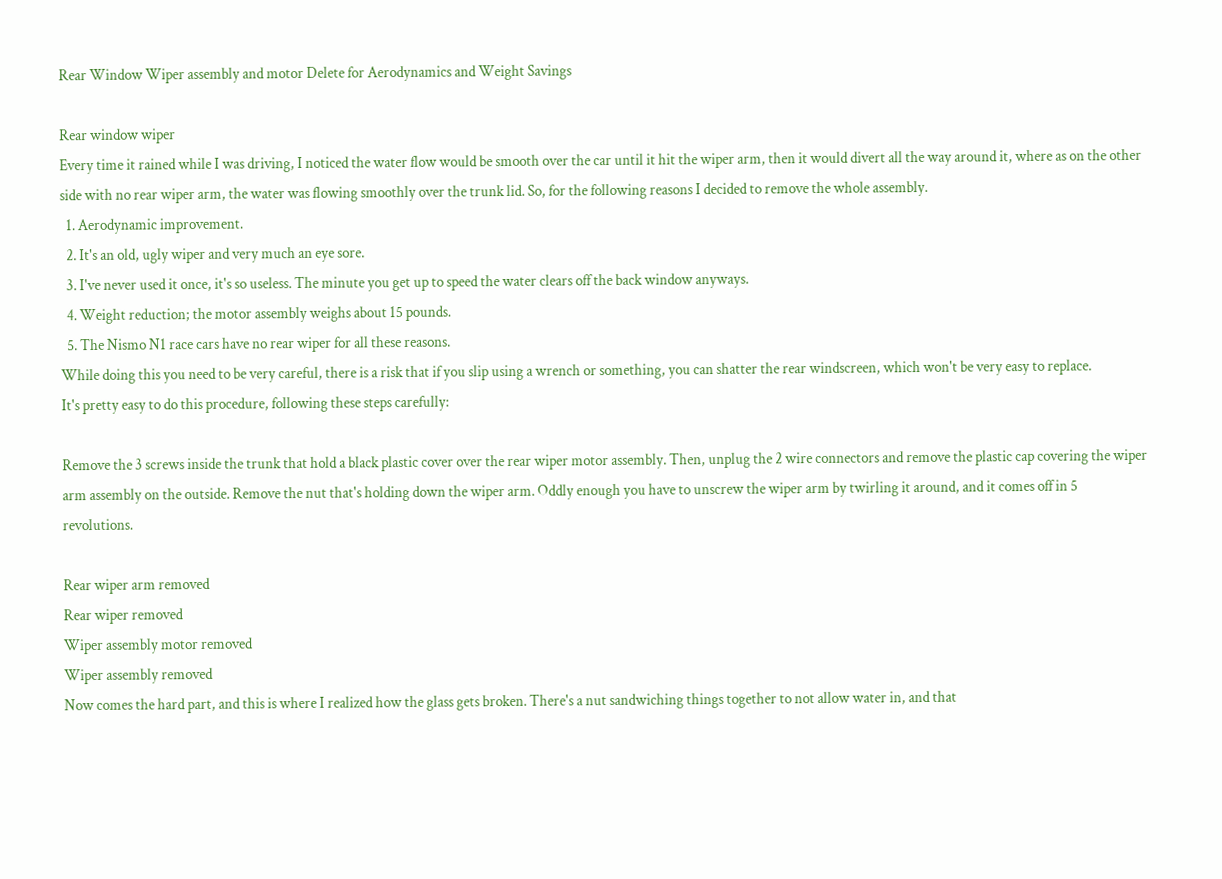Rear Window Wiper assembly and motor Delete for Aerodynamics and Weight Savings

Rear window wiper
Every time it rained while I was driving, I noticed the water flow would be smooth over the car until it hit the wiper arm, then it would divert all the way around it, where as on the other side with no rear wiper arm, the water was flowing smoothly over the trunk lid. So, for the following reasons I decided to remove the whole assembly.
  1. Aerodynamic improvement.
  2. It's an old, ugly wiper and very much an eye sore.
  3. I've never used it once, it's so useless. The minute you get up to speed the water clears off the back window anyways.
  4. Weight reduction; the motor assembly weighs about 15 pounds.
  5. The Nismo N1 race cars have no rear wiper for all these reasons.
While doing this you need to be very careful, there is a risk that if you slip using a wrench or something, you can shatter the rear windscreen, which won't be very easy to replace.
It's pretty easy to do this procedure, following these steps carefully:

Remove the 3 screws inside the trunk that hold a black plastic cover over the rear wiper motor assembly. Then, unplug the 2 wire connectors and remove the plastic cap covering the wiper arm assembly on the outside. Remove the nut that's holding down the wiper arm. Oddly enough you have to unscrew the wiper arm by twirling it around, and it comes off in 5 revolutions.

Rear wiper arm removed
Rear wiper removed
Wiper assembly motor removed
Wiper assembly removed
Now comes the hard part, and this is where I realized how the glass gets broken. There's a nut sandwiching things together to not allow water in, and that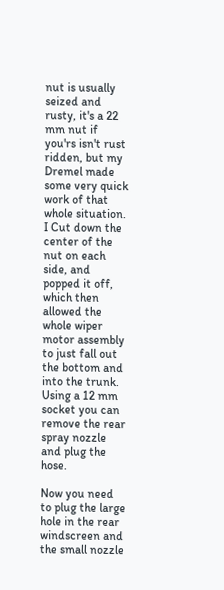nut is usually seized and rusty, it's a 22 mm nut if you'rs isn't rust ridden, but my Dremel made some very quick work of that whole situation. I Cut down the center of the nut on each side, and popped it off, which then allowed the whole wiper motor assembly to just fall out the bottom and into the trunk. Using a 12 mm socket you can remove the rear spray nozzle and plug the hose.

Now you need to plug the large hole in the rear windscreen and the small nozzle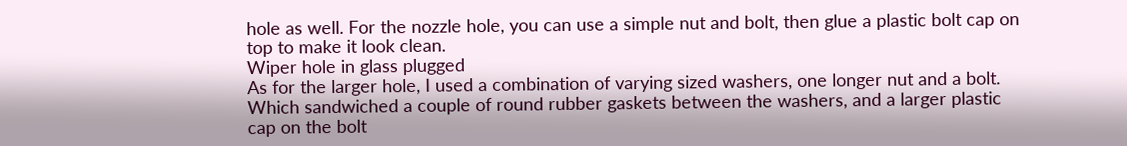hole as well. For the nozzle hole, you can use a simple nut and bolt, then glue a plastic bolt cap on top to make it look clean.
Wiper hole in glass plugged
As for the larger hole, I used a combination of varying sized washers, one longer nut and a bolt. Which sandwiched a couple of round rubber gaskets between the washers, and a larger plastic cap on the bolt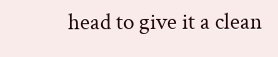head to give it a clean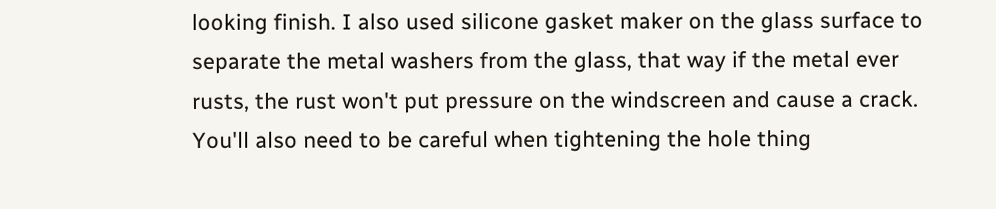looking finish. I also used silicone gasket maker on the glass surface to separate the metal washers from the glass, that way if the metal ever rusts, the rust won't put pressure on the windscreen and cause a crack. You'll also need to be careful when tightening the hole thing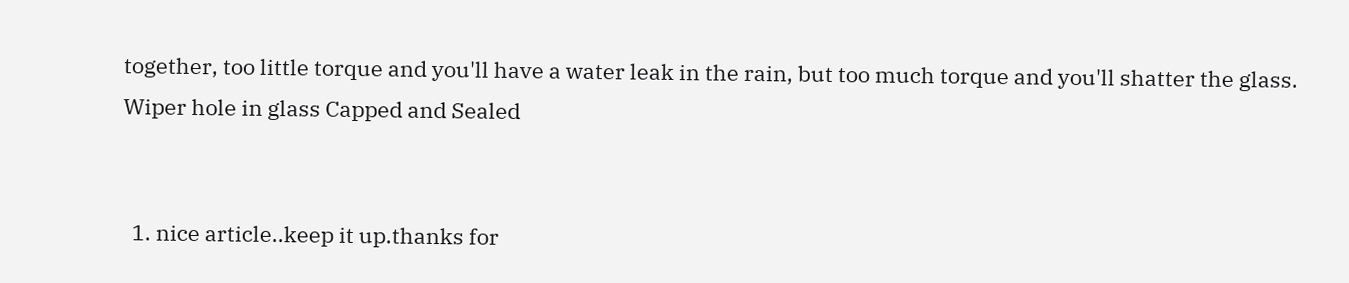together, too little torque and you'll have a water leak in the rain, but too much torque and you'll shatter the glass.
Wiper hole in glass Capped and Sealed


  1. nice article..keep it up.thanks for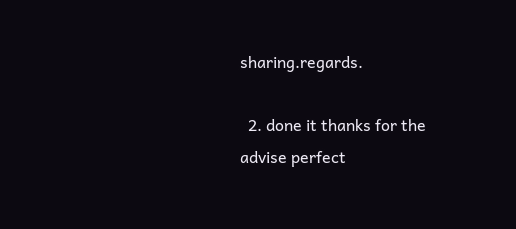sharing.regards.

  2. done it thanks for the advise perfect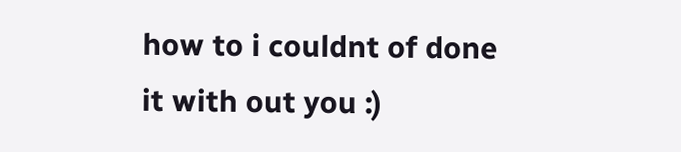how to i couldnt of done it with out you :)